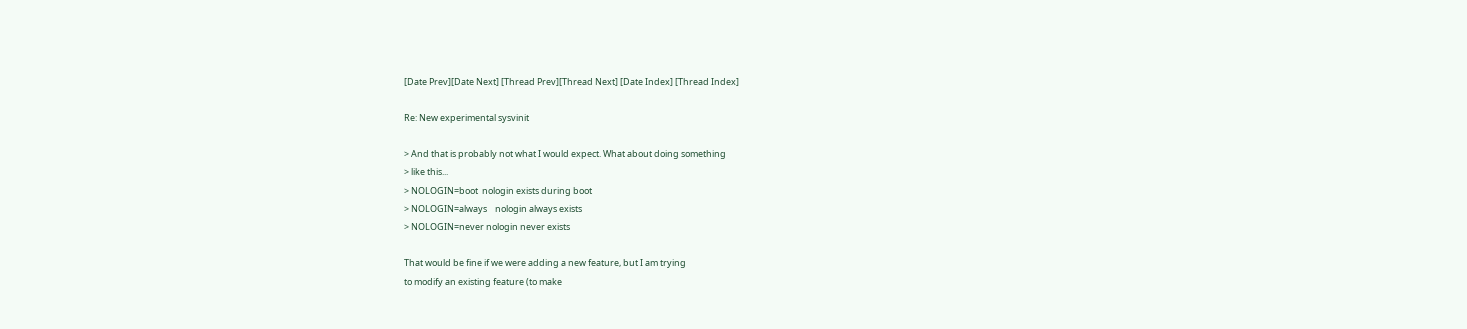[Date Prev][Date Next] [Thread Prev][Thread Next] [Date Index] [Thread Index]

Re: New experimental sysvinit

> And that is probably not what I would expect. What about doing something
> like this...
> NOLOGIN=boot  nologin exists during boot
> NOLOGIN=always    nologin always exists
> NOLOGIN=never nologin never exists

That would be fine if we were adding a new feature, but I am trying
to modify an existing feature (to make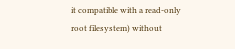it compatible with a read-only
root filesystem) without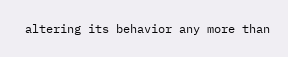altering its behavior any more than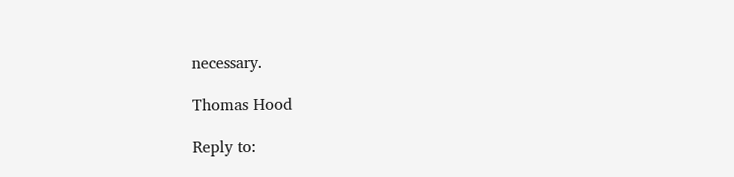necessary.

Thomas Hood

Reply to: